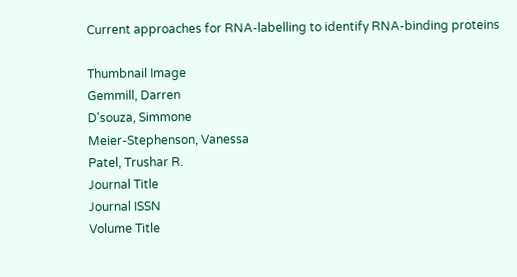Current approaches for RNA-labelling to identify RNA-binding proteins

Thumbnail Image
Gemmill, Darren
D'souza, Simmone
Meier-Stephenson, Vanessa
Patel, Trushar R.
Journal Title
Journal ISSN
Volume Title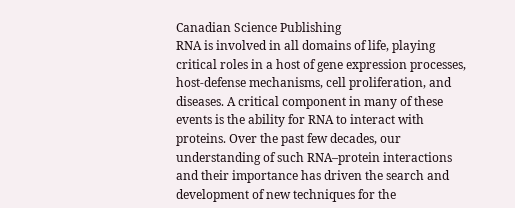Canadian Science Publishing
RNA is involved in all domains of life, playing critical roles in a host of gene expression processes, host-defense mechanisms, cell proliferation, and diseases. A critical component in many of these events is the ability for RNA to interact with proteins. Over the past few decades, our understanding of such RNA–protein interactions and their importance has driven the search and development of new techniques for the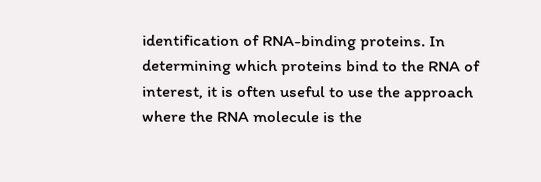identification of RNA-binding proteins. In determining which proteins bind to the RNA of interest, it is often useful to use the approach where the RNA molecule is the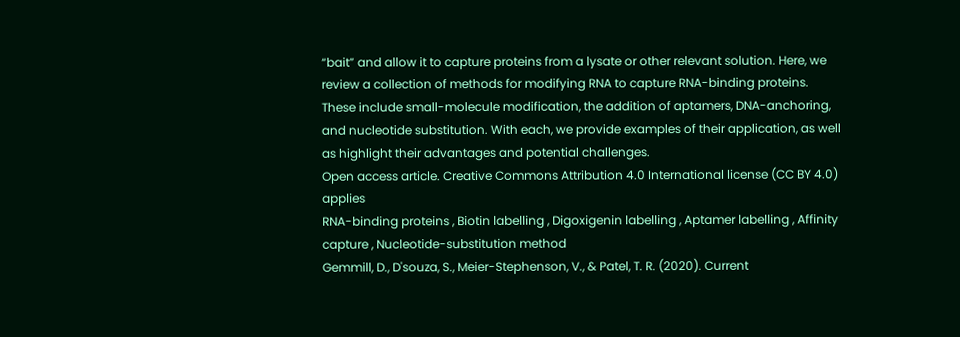“bait” and allow it to capture proteins from a lysate or other relevant solution. Here, we review a collection of methods for modifying RNA to capture RNA-binding proteins. These include small-molecule modification, the addition of aptamers, DNA-anchoring, and nucleotide substitution. With each, we provide examples of their application, as well as highlight their advantages and potential challenges.
Open access article. Creative Commons Attribution 4.0 International license (CC BY 4.0) applies
RNA-binding proteins , Biotin labelling , Digoxigenin labelling , Aptamer labelling , Affinity capture , Nucleotide-substitution method
Gemmill, D., D'souza, S., Meier-Stephenson, V., & Patel, T. R. (2020). Current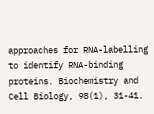approaches for RNA-labelling to identify RNA-binding proteins. Biochemistry and Cell Biology, 98(1), 31-41.